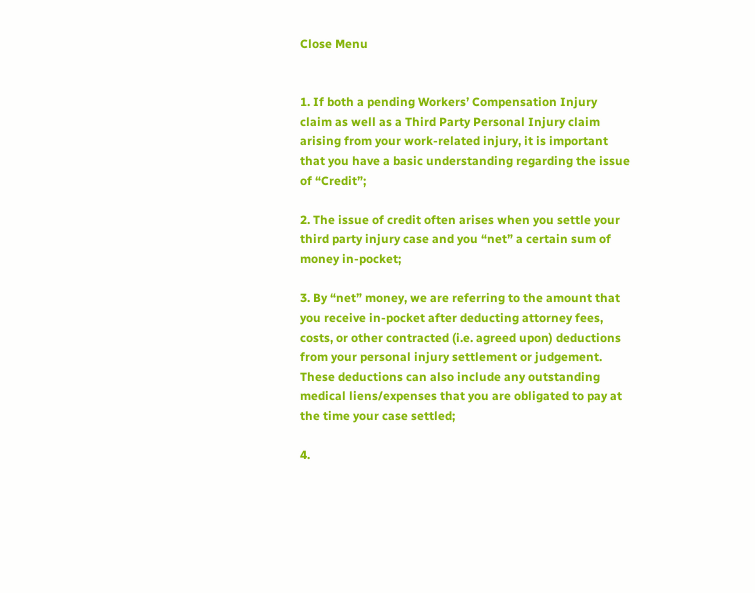Close Menu


1. If both a pending Workers’ Compensation Injury claim as well as a Third Party Personal Injury claim arising from your work-related injury, it is important that you have a basic understanding regarding the issue of “Credit”;

2. The issue of credit often arises when you settle your third party injury case and you “net” a certain sum of money in-pocket;

3. By “net” money, we are referring to the amount that you receive in-pocket after deducting attorney fees, costs, or other contracted (i.e. agreed upon) deductions from your personal injury settlement or judgement. These deductions can also include any outstanding medical liens/expenses that you are obligated to pay at the time your case settled;

4.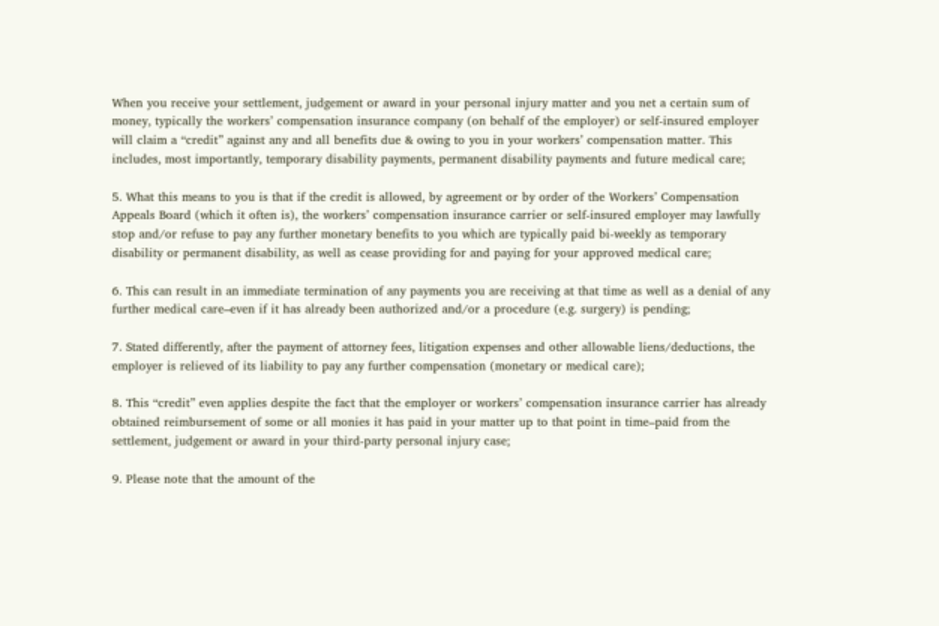When you receive your settlement, judgement or award in your personal injury matter and you net a certain sum of money, typically the workers’ compensation insurance company (on behalf of the employer) or self-insured employer will claim a “credit” against any and all benefits due & owing to you in your workers’ compensation matter. This includes, most importantly, temporary disability payments, permanent disability payments and future medical care;

5. What this means to you is that if the credit is allowed, by agreement or by order of the Workers’ Compensation Appeals Board (which it often is), the workers’ compensation insurance carrier or self-insured employer may lawfully stop and/or refuse to pay any further monetary benefits to you which are typically paid bi-weekly as temporary disability or permanent disability, as well as cease providing for and paying for your approved medical care;

6. This can result in an immediate termination of any payments you are receiving at that time as well as a denial of any further medical care–even if it has already been authorized and/or a procedure (e.g. surgery) is pending;

7. Stated differently, after the payment of attorney fees, litigation expenses and other allowable liens/deductions, the employer is relieved of its liability to pay any further compensation (monetary or medical care);

8. This “credit” even applies despite the fact that the employer or workers’ compensation insurance carrier has already obtained reimbursement of some or all monies it has paid in your matter up to that point in time–paid from the settlement, judgement or award in your third-party personal injury case;

9. Please note that the amount of the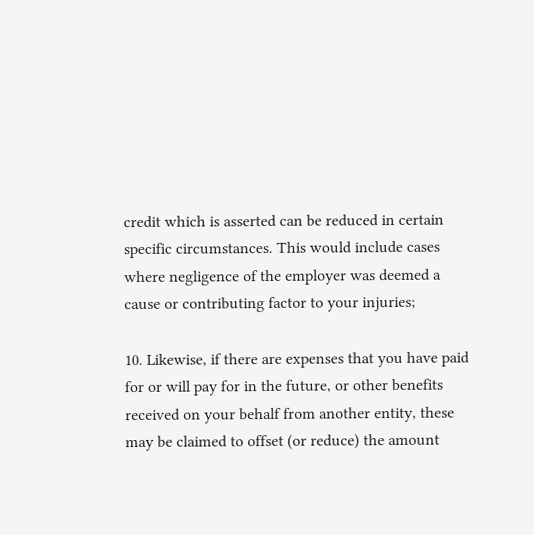credit which is asserted can be reduced in certain specific circumstances. This would include cases where negligence of the employer was deemed a cause or contributing factor to your injuries;

10. Likewise, if there are expenses that you have paid for or will pay for in the future, or other benefits received on your behalf from another entity, these may be claimed to offset (or reduce) the amount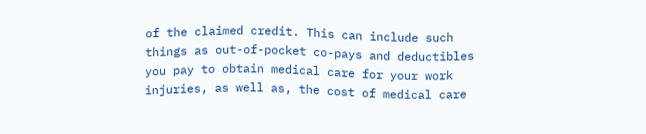of the claimed credit. This can include such things as out-of-pocket co-pays and deductibles you pay to obtain medical care for your work injuries, as well as, the cost of medical care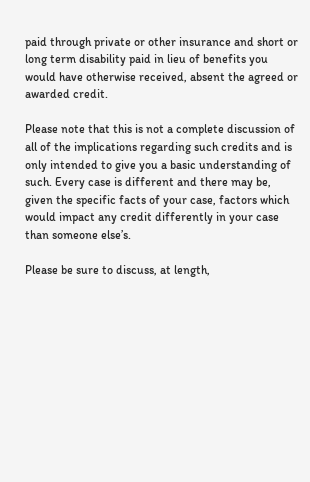paid through private or other insurance and short or long term disability paid in lieu of benefits you would have otherwise received, absent the agreed or awarded credit.

Please note that this is not a complete discussion of all of the implications regarding such credits and is only intended to give you a basic understanding of such. Every case is different and there may be, given the specific facts of your case, factors which would impact any credit differently in your case than someone else’s.

Please be sure to discuss, at length,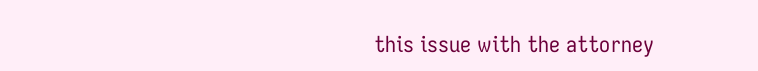this issue with the attorney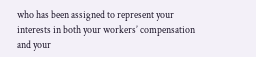who has been assigned to represent your interests in both your workers’ compensation and your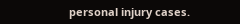personal injury cases.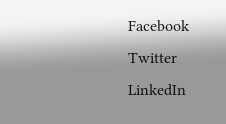Facebook Twitter LinkedIn